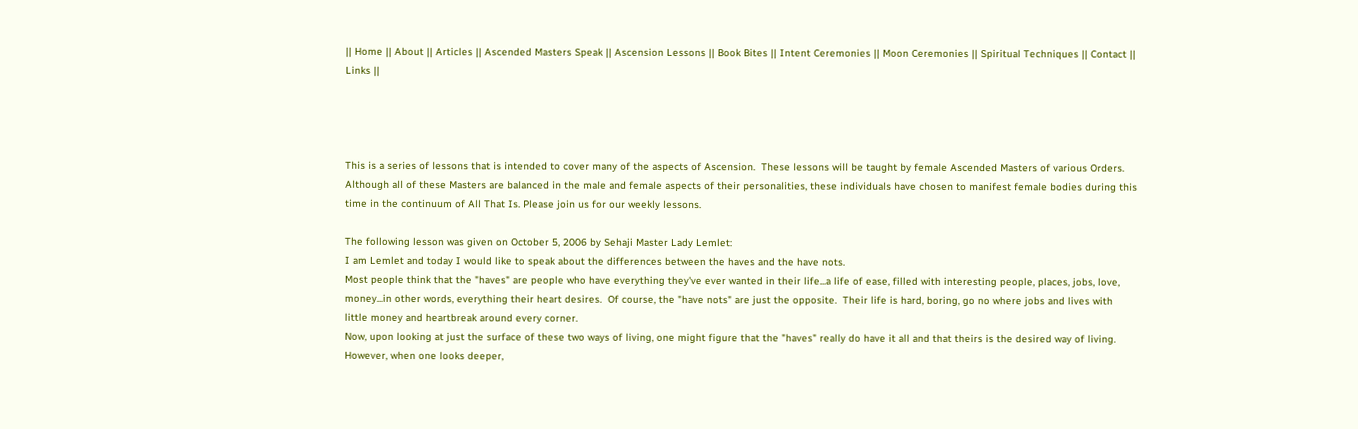|| Home || About || Articles || Ascended Masters Speak || Ascension Lessons || Book Bites || Intent Ceremonies || Moon Ceremonies || Spiritual Techniques || Contact || Links ||




This is a series of lessons that is intended to cover many of the aspects of Ascension.  These lessons will be taught by female Ascended Masters of various Orders.  Although all of these Masters are balanced in the male and female aspects of their personalities, these individuals have chosen to manifest female bodies during this time in the continuum of All That Is. Please join us for our weekly lessons.

The following lesson was given on October 5, 2006 by Sehaji Master Lady Lemlet:
I am Lemlet and today I would like to speak about the differences between the haves and the have nots.
Most people think that the "haves" are people who have everything they've ever wanted in their life...a life of ease, filled with interesting people, places, jobs, love, money...in other words, everything their heart desires.  Of course, the "have nots" are just the opposite.  Their life is hard, boring, go no where jobs and lives with little money and heartbreak around every corner.
Now, upon looking at just the surface of these two ways of living, one might figure that the "haves" really do have it all and that theirs is the desired way of living.  However, when one looks deeper,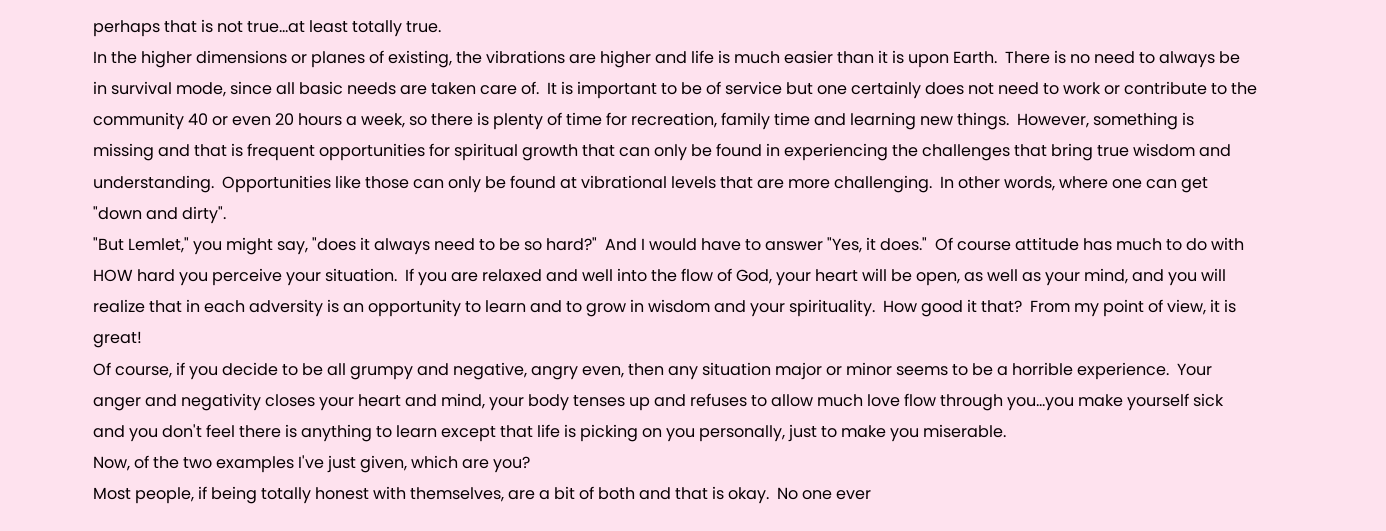perhaps that is not true...at least totally true.
In the higher dimensions or planes of existing, the vibrations are higher and life is much easier than it is upon Earth.  There is no need to always be in survival mode, since all basic needs are taken care of.  It is important to be of service but one certainly does not need to work or contribute to the community 40 or even 20 hours a week, so there is plenty of time for recreation, family time and learning new things.  However, something is missing and that is frequent opportunities for spiritual growth that can only be found in experiencing the challenges that bring true wisdom and understanding.  Opportunities like those can only be found at vibrational levels that are more challenging.  In other words, where one can get "down and dirty".
"But Lemlet," you might say, "does it always need to be so hard?"  And I would have to answer "Yes, it does."  Of course attitude has much to do with HOW hard you perceive your situation.  If you are relaxed and well into the flow of God, your heart will be open, as well as your mind, and you will realize that in each adversity is an opportunity to learn and to grow in wisdom and your spirituality.  How good it that?  From my point of view, it is great!
Of course, if you decide to be all grumpy and negative, angry even, then any situation major or minor seems to be a horrible experience.  Your anger and negativity closes your heart and mind, your body tenses up and refuses to allow much love flow through you...you make yourself sick and you don't feel there is anything to learn except that life is picking on you personally, just to make you miserable.
Now, of the two examples I've just given, which are you?
Most people, if being totally honest with themselves, are a bit of both and that is okay.  No one ever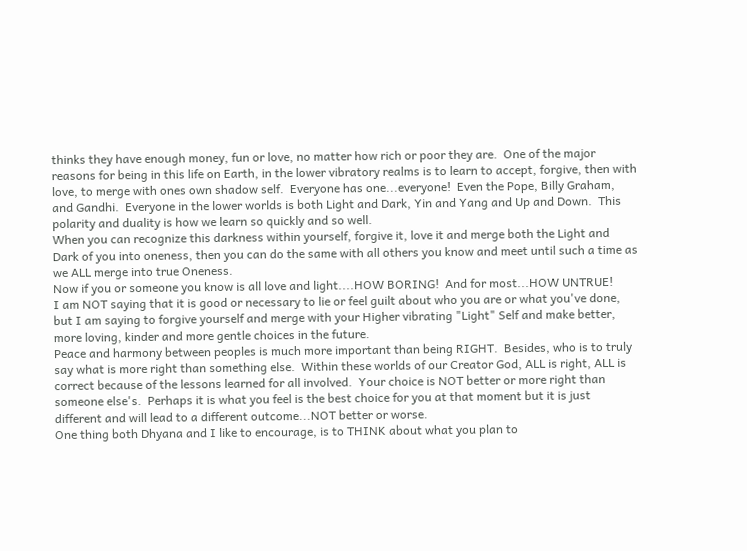thinks they have enough money, fun or love, no matter how rich or poor they are.  One of the major reasons for being in this life on Earth, in the lower vibratory realms is to learn to accept, forgive, then with love, to merge with ones own shadow self.  Everyone has one...everyone!  Even the Pope, Billy Graham, and Gandhi.  Everyone in the lower worlds is both Light and Dark, Yin and Yang and Up and Down.  This polarity and duality is how we learn so quickly and so well.
When you can recognize this darkness within yourself, forgive it, love it and merge both the Light and Dark of you into oneness, then you can do the same with all others you know and meet until such a time as we ALL merge into true Oneness.
Now if you or someone you know is all love and light....HOW BORING!  And for most...HOW UNTRUE!
I am NOT saying that it is good or necessary to lie or feel guilt about who you are or what you've done, but I am saying to forgive yourself and merge with your Higher vibrating "Light" Self and make better, more loving, kinder and more gentle choices in the future.
Peace and harmony between peoples is much more important than being RIGHT.  Besides, who is to truly say what is more right than something else.  Within these worlds of our Creator God, ALL is right, ALL is correct because of the lessons learned for all involved.  Your choice is NOT better or more right than someone else's.  Perhaps it is what you feel is the best choice for you at that moment but it is just different and will lead to a different outcome...NOT better or worse.
One thing both Dhyana and I like to encourage, is to THINK about what you plan to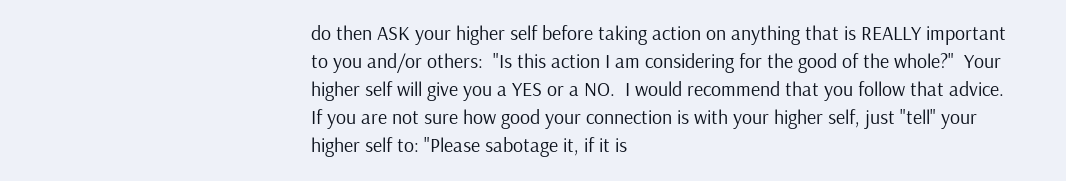do then ASK your higher self before taking action on anything that is REALLY important to you and/or others:  "Is this action I am considering for the good of the whole?"  Your higher self will give you a YES or a NO.  I would recommend that you follow that advice.
If you are not sure how good your connection is with your higher self, just "tell" your higher self to: "Please sabotage it, if it is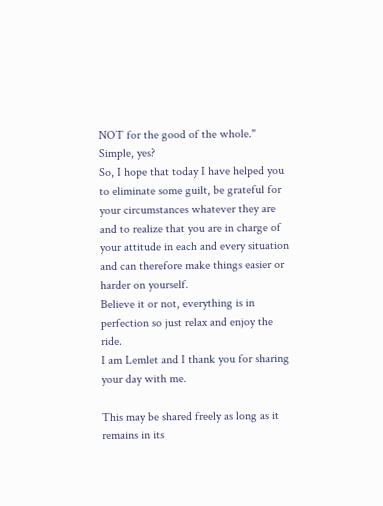NOT for the good of the whole."  Simple, yes?
So, I hope that today I have helped you to eliminate some guilt, be grateful for your circumstances whatever they are and to realize that you are in charge of your attitude in each and every situation and can therefore make things easier or harder on yourself.
Believe it or not, everything is in perfection so just relax and enjoy the ride.
I am Lemlet and I thank you for sharing your day with me.

This may be shared freely as long as it remains in its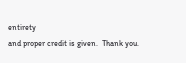entirety
and proper credit is given.  Thank you.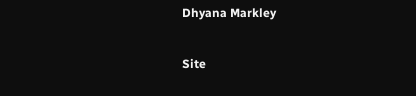Dhyana Markley

Site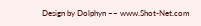Design by Dolphyn ~~ www.Shot-Net.com